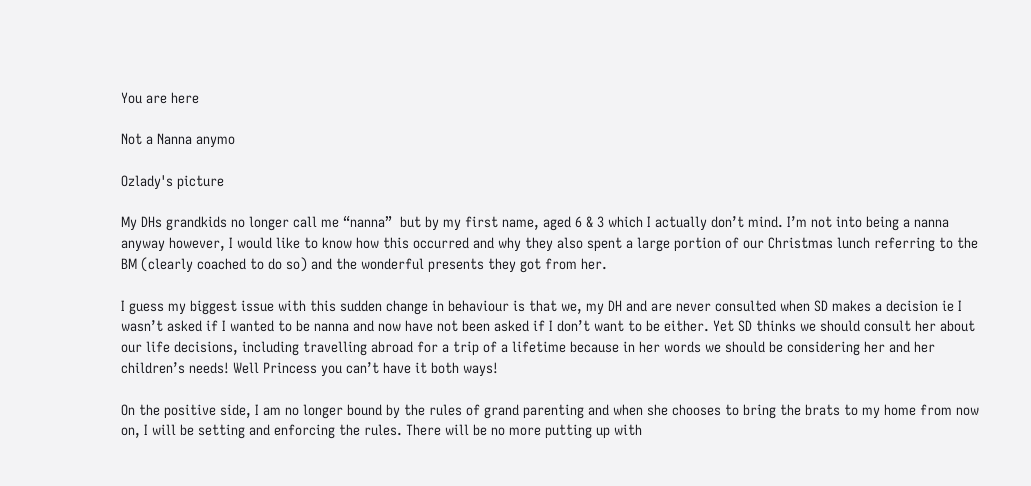You are here

Not a Nanna anymo

Ozlady's picture

My DHs grandkids no longer call me “nanna”  but by my first name, aged 6 & 3 which I actually don’t mind. I’m not into being a nanna anyway however, I would like to know how this occurred and why they also spent a large portion of our Christmas lunch referring to the BM (clearly coached to do so) and the wonderful presents they got from her.

I guess my biggest issue with this sudden change in behaviour is that we, my DH and are never consulted when SD makes a decision ie I wasn’t asked if I wanted to be nanna and now have not been asked if I don’t want to be either. Yet SD thinks we should consult her about our life decisions, including travelling abroad for a trip of a lifetime because in her words we should be considering her and her children’s needs! Well Princess you can’t have it both ways!

On the positive side, I am no longer bound by the rules of grand parenting and when she chooses to bring the brats to my home from now on, I will be setting and enforcing the rules. There will be no more putting up with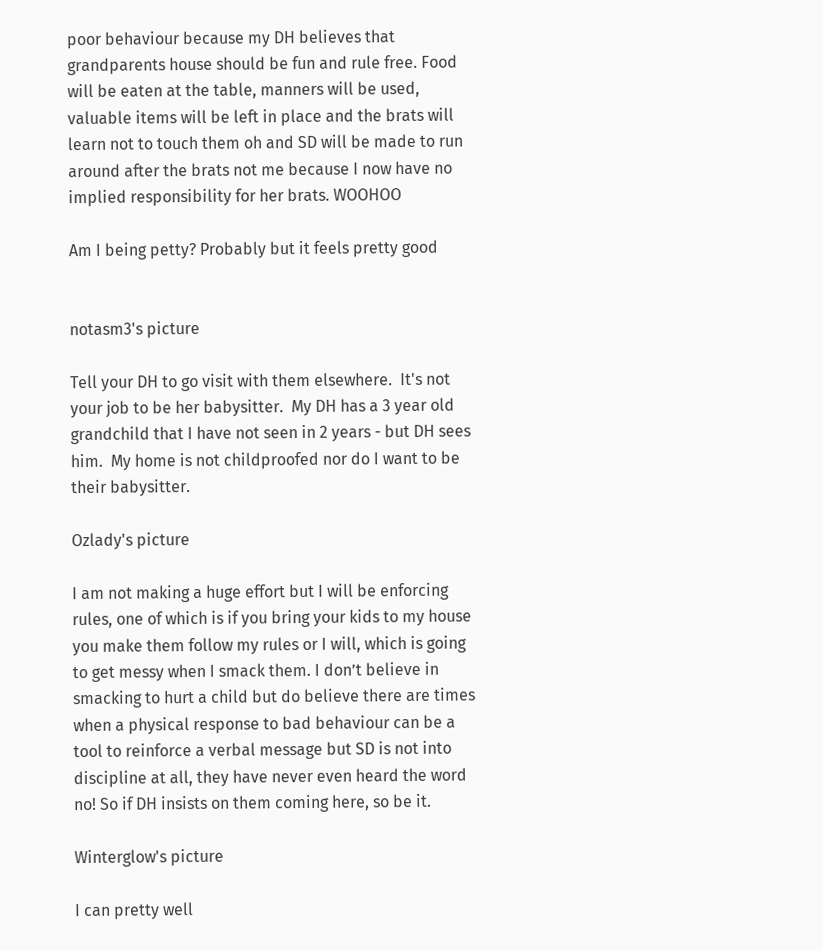poor behaviour because my DH believes that grandparents house should be fun and rule free. Food will be eaten at the table, manners will be used, valuable items will be left in place and the brats will learn not to touch them oh and SD will be made to run around after the brats not me because I now have no implied responsibility for her brats. WOOHOO

Am I being petty? Probably but it feels pretty good


notasm3's picture

Tell your DH to go visit with them elsewhere.  It's not your job to be her babysitter.  My DH has a 3 year old grandchild that I have not seen in 2 years - but DH sees him.  My home is not childproofed nor do I want to be their babysitter.

Ozlady's picture

I am not making a huge effort but I will be enforcing rules, one of which is if you bring your kids to my house you make them follow my rules or I will, which is going to get messy when I smack them. I don’t believe in smacking to hurt a child but do believe there are times when a physical response to bad behaviour can be a tool to reinforce a verbal message but SD is not into discipline at all, they have never even heard the word no! So if DH insists on them coming here, so be it.

Winterglow's picture

I can pretty well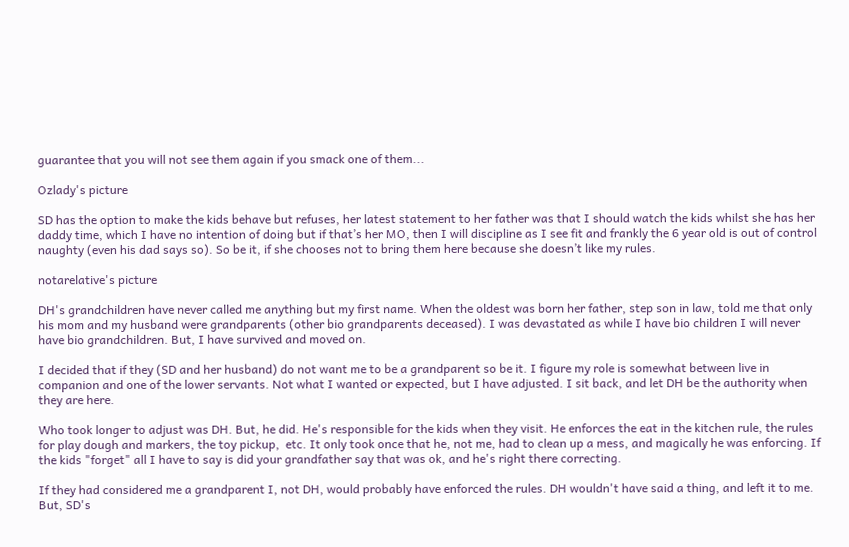guarantee that you will not see them again if you smack one of them...

Ozlady's picture

SD has the option to make the kids behave but refuses, her latest statement to her father was that I should watch the kids whilst she has her daddy time, which I have no intention of doing but if that’s her MO, then I will discipline as I see fit and frankly the 6 year old is out of control naughty (even his dad says so). So be it, if she chooses not to bring them here because she doesn’t like my rules.

notarelative's picture

DH's grandchildren have never called me anything but my first name. When the oldest was born her father, step son in law, told me that only his mom and my husband were grandparents (other bio grandparents deceased). I was devastated as while I have bio children I will never have bio grandchildren. But, I have survived and moved on.

I decided that if they (SD and her husband) do not want me to be a grandparent so be it. I figure my role is somewhat between live in companion and one of the lower servants. Not what I wanted or expected, but I have adjusted. I sit back, and let DH be the authority when they are here.

Who took longer to adjust was DH. But, he did. He's responsible for the kids when they visit. He enforces the eat in the kitchen rule, the rules for play dough and markers, the toy pickup,  etc. It only took once that he, not me, had to clean up a mess, and magically he was enforcing. If the kids "forget" all I have to say is did your grandfather say that was ok, and he's right there correcting.

If they had considered me a grandparent I, not DH, would probably have enforced the rules. DH wouldn't have said a thing, and left it to me. But, SD's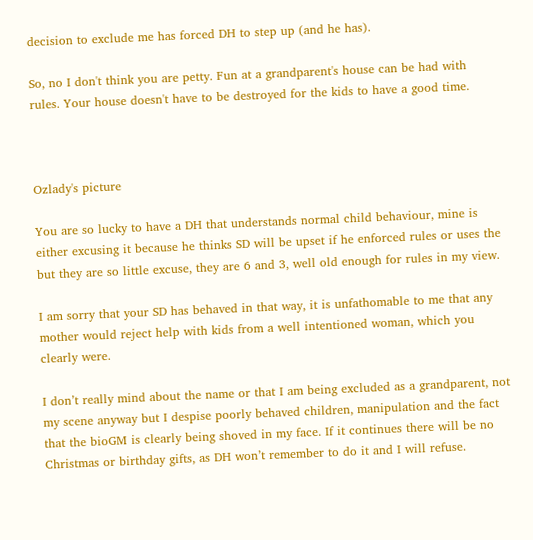decision to exclude me has forced DH to step up (and he has).

So, no I don't think you are petty. Fun at a grandparent's house can be had with rules. Your house doesn't have to be destroyed for the kids to have a good time.



Ozlady's picture

You are so lucky to have a DH that understands normal child behaviour, mine is either excusing it because he thinks SD will be upset if he enforced rules or uses the but they are so little excuse, they are 6 and 3, well old enough for rules in my view.

I am sorry that your SD has behaved in that way, it is unfathomable to me that any mother would reject help with kids from a well intentioned woman, which you clearly were.

I don’t really mind about the name or that I am being excluded as a grandparent, not my scene anyway but I despise poorly behaved children, manipulation and the fact that the bioGM is clearly being shoved in my face. If it continues there will be no Christmas or birthday gifts, as DH won’t remember to do it and I will refuse.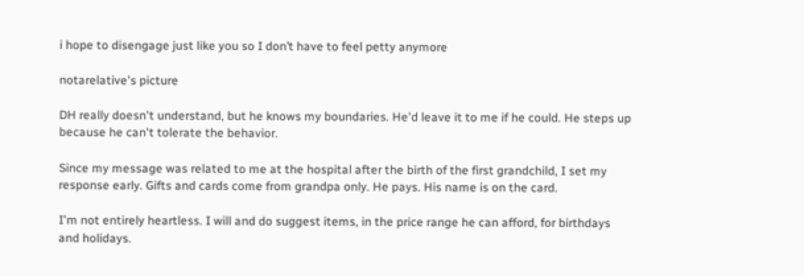i hope to disengage just like you so I don’t have to feel petty anymore

notarelative's picture

DH really doesn't understand, but he knows my boundaries. He'd leave it to me if he could. He steps up because he can't tolerate the behavior.

Since my message was related to me at the hospital after the birth of the first grandchild, I set my response early. Gifts and cards come from grandpa only. He pays. His name is on the card.

I'm not entirely heartless. I will and do suggest items, in the price range he can afford, for birthdays and holidays.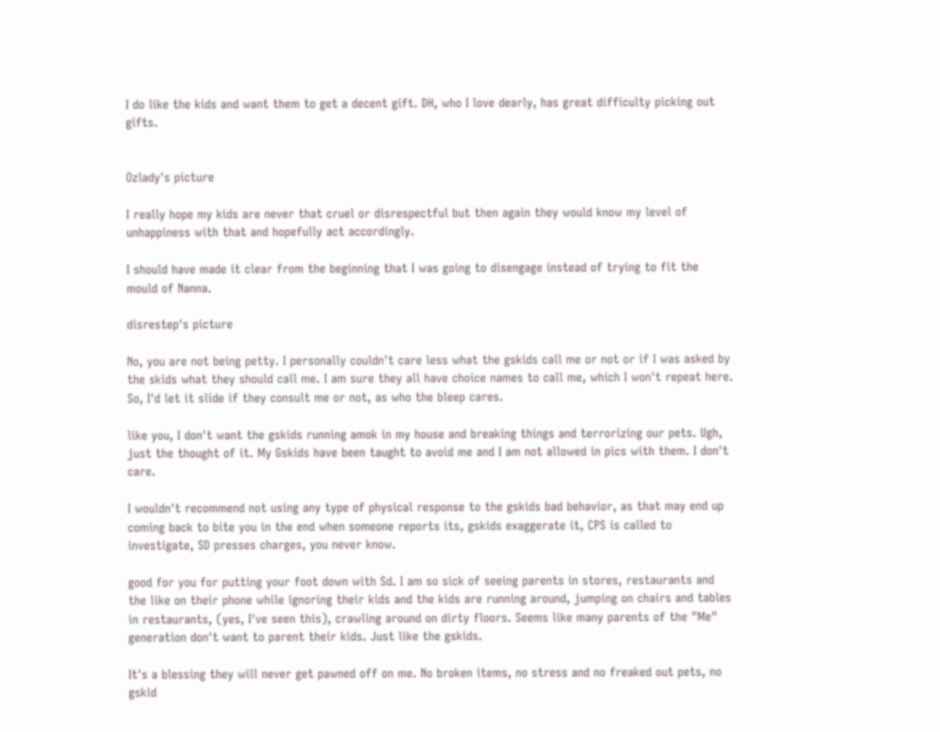I do like the kids and want them to get a decent gift. DH, who I love dearly, has great difficulty picking out gifts.


Ozlady's picture

I really hope my kids are never that cruel or disrespectful but then again they would know my level of unhappiness with that and hopefully act accordingly.

I should have made it clear from the beginning that I was going to disengage instead of trying to fit the mould of Nanna.

disrestep's picture

No, you are not being petty. I personally couldn't care less what the gskids call me or not or if I was asked by the skids what they should call me. I am sure they all have choice names to call me, which I won't repeat here. So, I'd let it slide if they consult me or not, as who the bleep cares.

like you, I don't want the gskids running amok in my house and breaking things and terrorizing our pets. Ugh, just the thought of it. My Gskids have been taught to avoid me and I am not allowed in pics with them. I don't care.

I wouldn't recommend not using any type of physical response to the gskids bad behavior, as that may end up coming back to bite you in the end when someone reports its, gskids exaggerate it, CPS is called to investigate, SD presses charges, you never know.

good for you for putting your foot down with Sd. I am so sick of seeing parents in stores, restaurants and the like on their phone while ignoring their kids and the kids are running around, jumping on chairs and tables in restaurants, (yes, I've seen this), crawling around on dirty floors. Seems like many parents of the "Me" generation don't want to parent their kids. Just like the gskids.

It's a blessing they will never get pawned off on me. No broken items, no stress and no freaked out pets, no gskid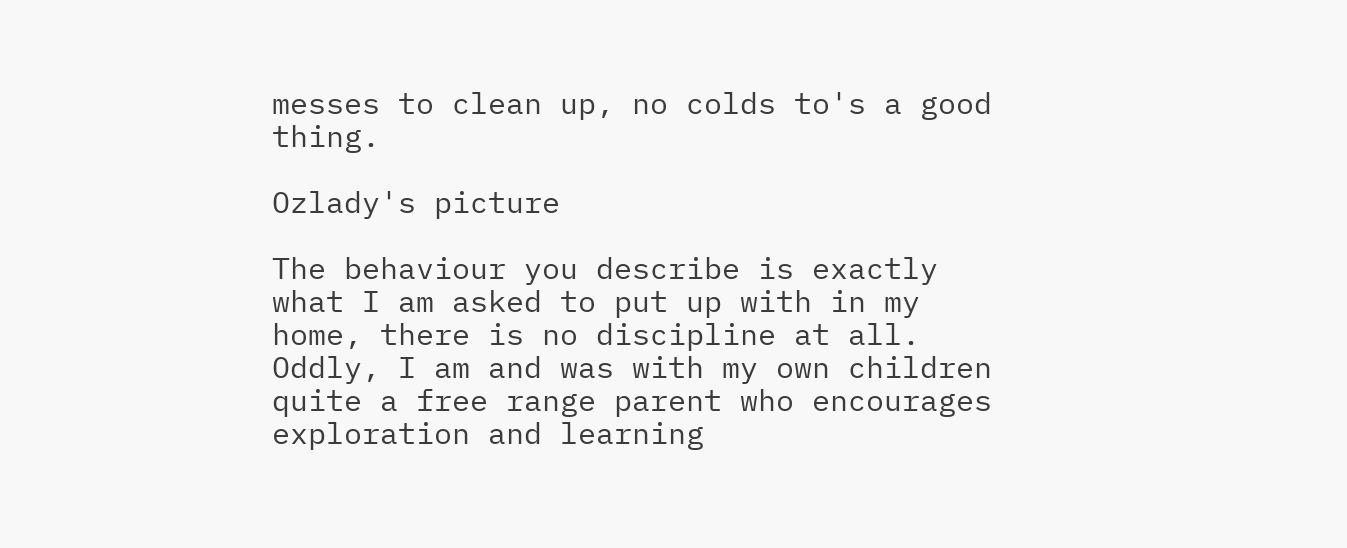messes to clean up, no colds to's a good thing.

Ozlady's picture

The behaviour you describe is exactly what I am asked to put up with in my home, there is no discipline at all. Oddly, I am and was with my own children quite a free range parent who encourages exploration and learning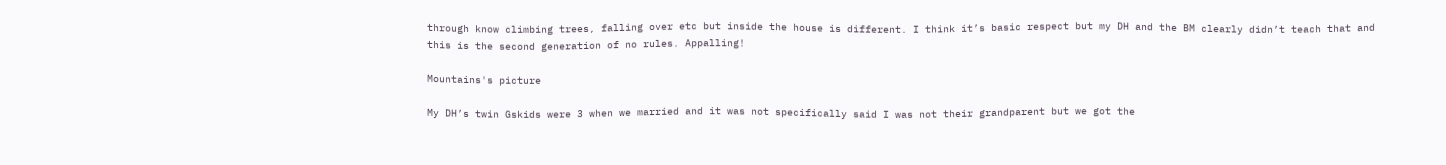through know climbing trees, falling over etc but inside the house is different. I think it’s basic respect but my DH and the BM clearly didn’t teach that and this is the second generation of no rules. Appalling!

Mountains's picture

My DH’s twin Gskids were 3 when we married and it was not specifically said I was not their grandparent but we got the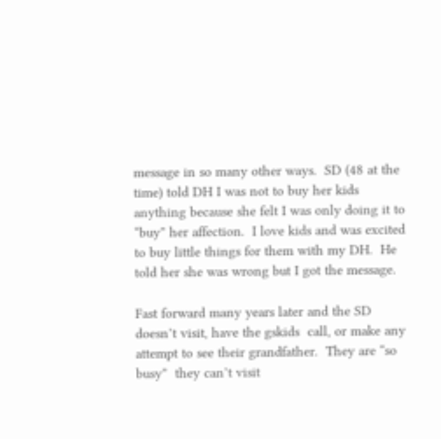message in so many other ways.  SD (48 at the time) told DH I was not to buy her kids anything because she felt I was only doing it to “buy” her affection.  I love kids and was excited to buy little things for them with my DH.  He told her she was wrong but I got the message.

Fast forward many years later and the SD doesn’t visit, have the gskids  call, or make any attempt to see their grandfather.  They are “so busy”  they can’t visit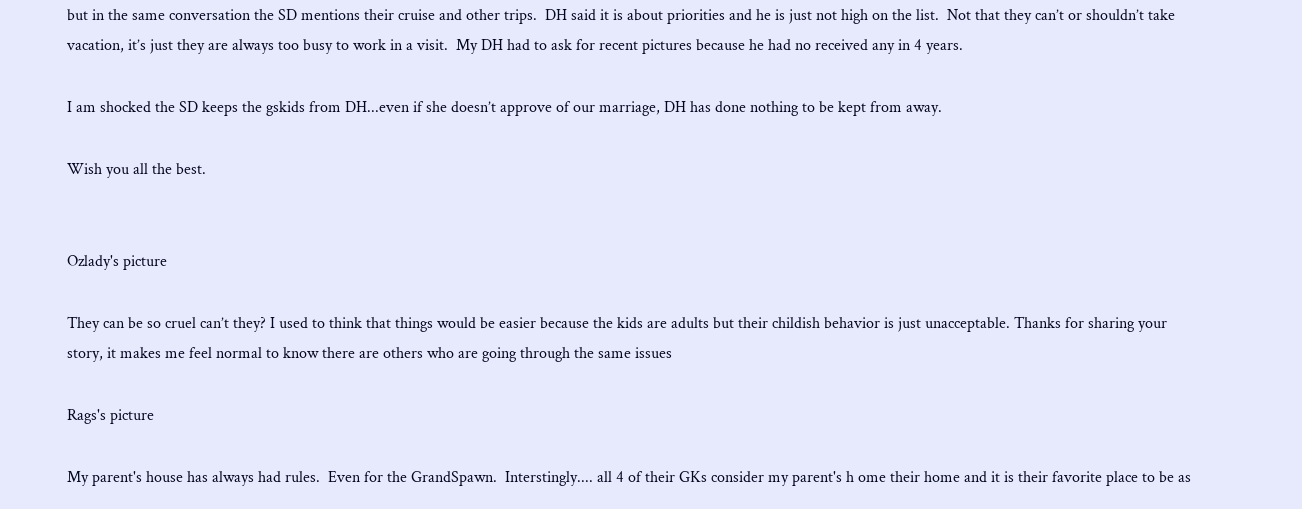but in the same conversation the SD mentions their cruise and other trips.  DH said it is about priorities and he is just not high on the list.  Not that they can’t or shouldn’t take vacation, it’s just they are always too busy to work in a visit.  My DH had to ask for recent pictures because he had no received any in 4 years.

I am shocked the SD keeps the gskids from DH...even if she doesn’t approve of our marriage, DH has done nothing to be kept from away.

Wish you all the best.


Ozlady's picture

They can be so cruel can’t they? I used to think that things would be easier because the kids are adults but their childish behavior is just unacceptable. Thanks for sharing your story, it makes me feel normal to know there are others who are going through the same issues

Rags's picture

My parent's house has always had rules.  Even for the GrandSpawn.  Interstingly.... all 4 of their GKs consider my parent's h ome their home and it is their favorite place to be as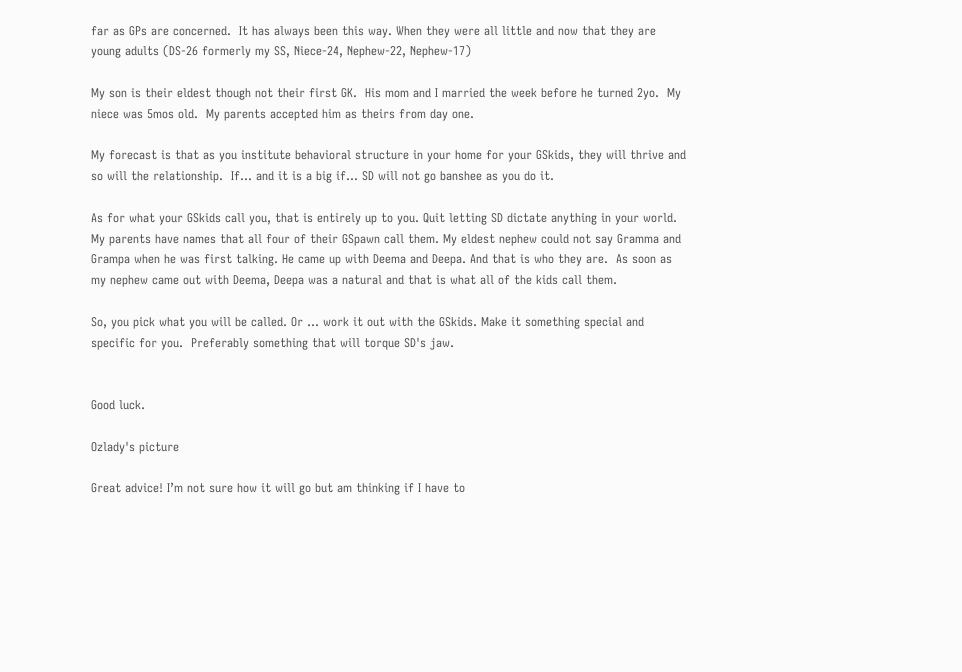far as GPs are concerned.  It has always been this way. When they were all little and now that they are young adults (DS-26 formerly my SS, Niece-24, Nephew-22, Nephew-17)

My son is their eldest though not their first GK.  His mom and I married the week before he turned 2yo.  My niece was 5mos old.  My parents accepted him as theirs from day one.

My forecast is that as you institute behavioral structure in your home for your GSkids, they will thrive and so will the relationship.  If... and it is a big if... SD will not go banshee as you do it.

As for what your GSkids call you, that is entirely up to you. Quit letting SD dictate anything in your world.   My parents have names that all four of their GSpawn call them. My eldest nephew could not say Gramma and Grampa when he was first talking. He came up with Deema and Deepa. And that is who they are.  As soon as my nephew came out with Deema, Deepa was a natural and that is what all of the kids call them.

So, you pick what you will be called. Or ... work it out with the GSkids. Make it something special and specific for you.  Preferably something that will torque SD's jaw.


Good luck.

Ozlady's picture

Great advice! I’m not sure how it will go but am thinking if I have to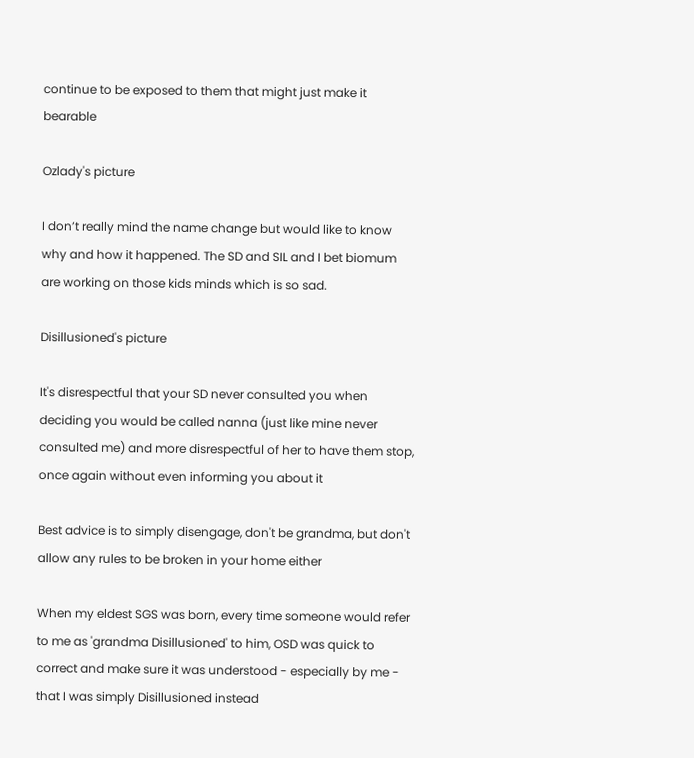continue to be exposed to them that might just make it bearable

Ozlady's picture

I don’t really mind the name change but would like to know why and how it happened. The SD and SIL and I bet biomum are working on those kids minds which is so sad.

Disillusioned's picture

It's disrespectful that your SD never consulted you when deciding you would be called nanna (just like mine never consulted me) and more disrespectful of her to have them stop, once again without even informing you about it

Best advice is to simply disengage, don't be grandma, but don't allow any rules to be broken in your home either

When my eldest SGS was born, every time someone would refer to me as 'grandma Disillusioned' to him, OSD was quick to correct and make sure it was understood - especially by me - that I was simply Disillusioned instead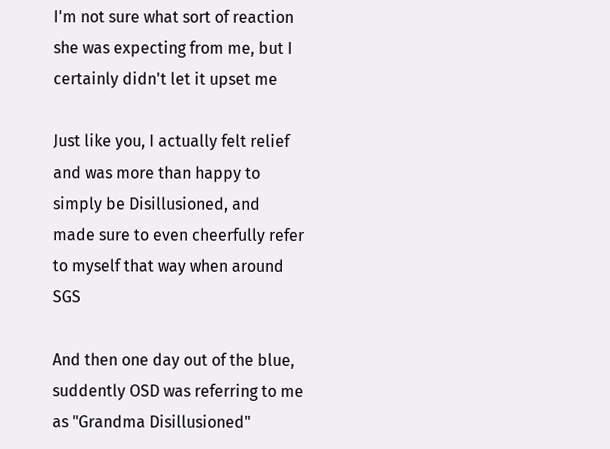I'm not sure what sort of reaction she was expecting from me, but I certainly didn't let it upset me

Just like you, I actually felt relief and was more than happy to simply be Disillusioned, and made sure to even cheerfully refer to myself that way when around SGS

And then one day out of the blue, suddently OSD was referring to me as "Grandma Disillusioned"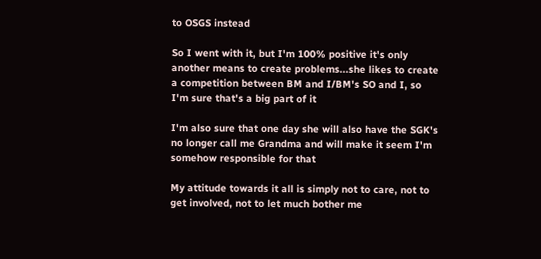to OSGS instead

So I went with it, but I'm 100% positive it's only another means to create problems...she likes to create a competition between BM and I/BM's SO and I, so I'm sure that's a big part of it

I'm also sure that one day she will also have the SGK's no longer call me Grandma and will make it seem I'm somehow responsible for that

My attitude towards it all is simply not to care, not to get involved, not to let much bother me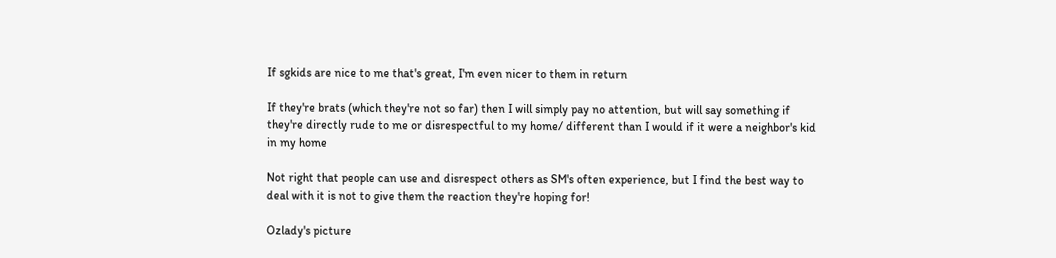If sgkids are nice to me that's great, I'm even nicer to them in return

If they're brats (which they're not so far) then I will simply pay no attention, but will say something if they're directly rude to me or disrespectful to my home/ different than I would if it were a neighbor's kid in my home

Not right that people can use and disrespect others as SM's often experience, but I find the best way to deal with it is not to give them the reaction they're hoping for!

Ozlady's picture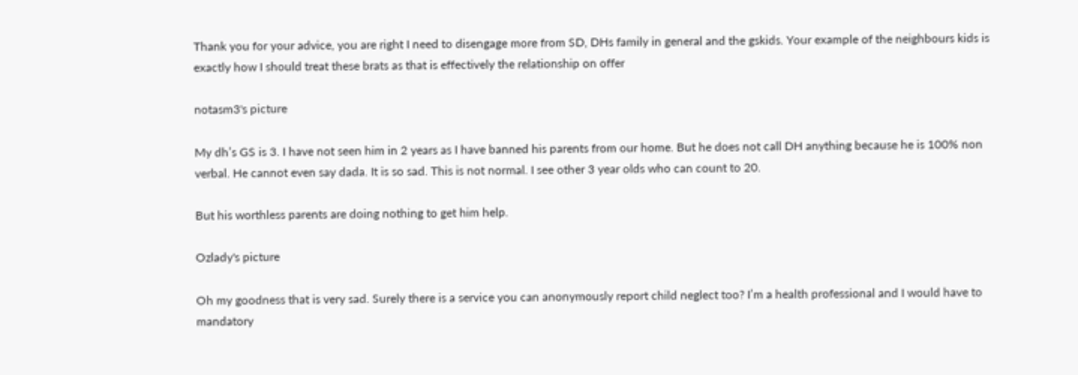Thank you for your advice, you are right I need to disengage more from SD, DHs family in general and the gskids. Your example of the neighbours kids is exactly how I should treat these brats as that is effectively the relationship on offer

notasm3's picture

My dh’s GS is 3. I have not seen him in 2 years as I have banned his parents from our home. But he does not call DH anything because he is 100% non verbal. He cannot even say dada. It is so sad. This is not normal. I see other 3 year olds who can count to 20.

But his worthless parents are doing nothing to get him help.

Ozlady's picture

Oh my goodness that is very sad. Surely there is a service you can anonymously report child neglect too? I’m a health professional and I would have to mandatory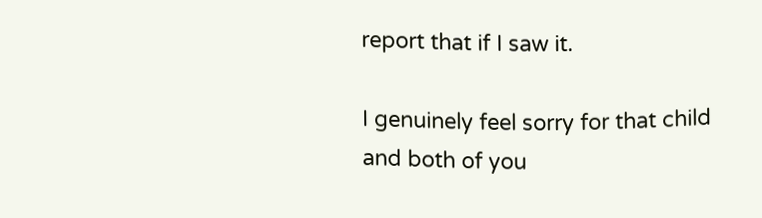report that if I saw it.

I genuinely feel sorry for that child and both of you